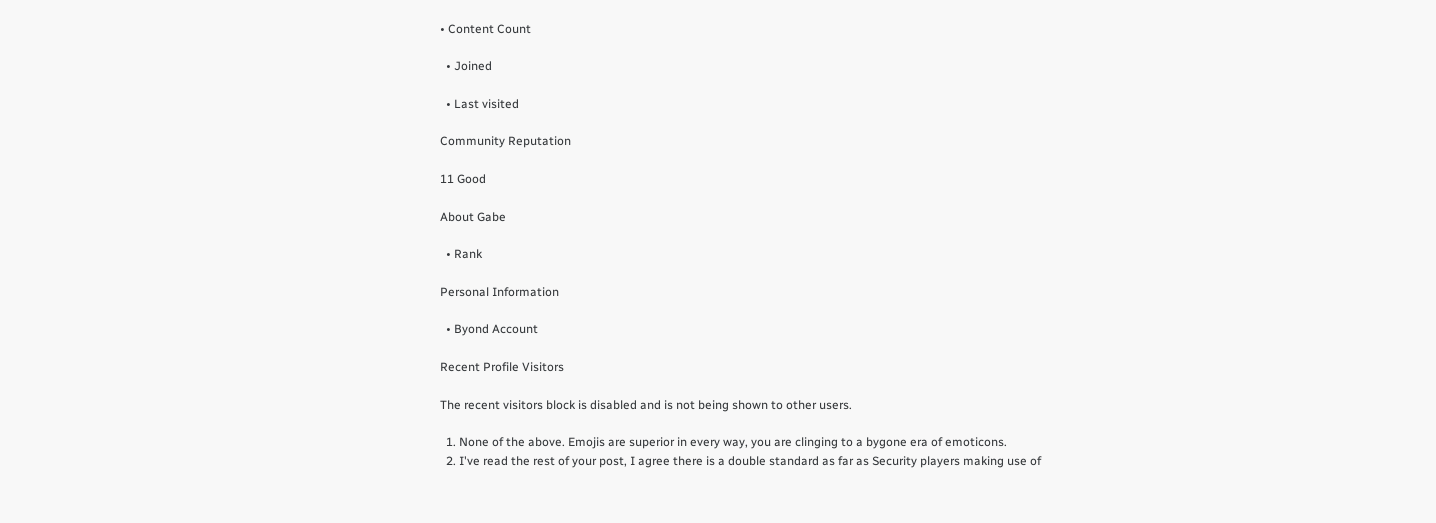• Content Count

  • Joined

  • Last visited

Community Reputation

11 Good

About Gabe

  • Rank

Personal Information

  • Byond Account

Recent Profile Visitors

The recent visitors block is disabled and is not being shown to other users.

  1. None of the above. Emojis are superior in every way, you are clinging to a bygone era of emoticons.
  2. I've read the rest of your post, I agree there is a double standard as far as Security players making use of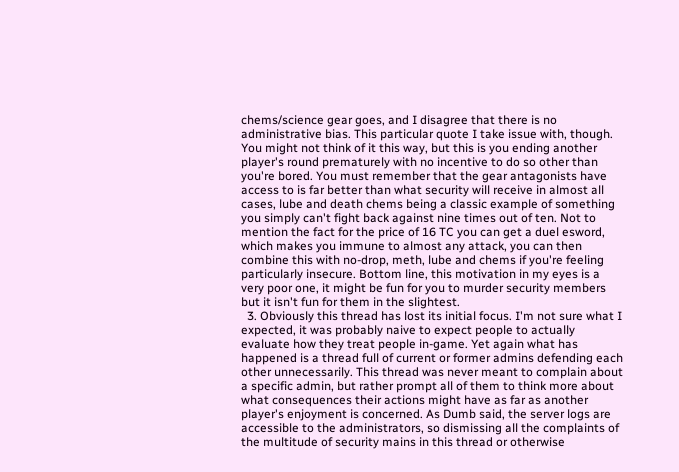chems/science gear goes, and I disagree that there is no administrative bias. This particular quote I take issue with, though. You might not think of it this way, but this is you ending another player's round prematurely with no incentive to do so other than you're bored. You must remember that the gear antagonists have access to is far better than what security will receive in almost all cases, lube and death chems being a classic example of something you simply can't fight back against nine times out of ten. Not to mention the fact for the price of 16 TC you can get a duel esword, which makes you immune to almost any attack, you can then combine this with no-drop, meth, lube and chems if you're feeling particularly insecure. Bottom line, this motivation in my eyes is a very poor one, it might be fun for you to murder security members but it isn't fun for them in the slightest.
  3. Obviously this thread has lost its initial focus. I'm not sure what I expected, it was probably naive to expect people to actually evaluate how they treat people in-game. Yet again what has happened is a thread full of current or former admins defending each other unnecessarily. This thread was never meant to complain about a specific admin, but rather prompt all of them to think more about what consequences their actions might have as far as another player's enjoyment is concerned. As Dumb said, the server logs are accessible to the administrators, so dismissing all the complaints of the multitude of security mains in this thread or otherwise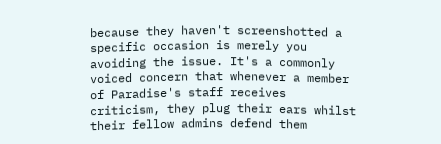because they haven't screenshotted a specific occasion is merely you avoiding the issue. It's a commonly voiced concern that whenever a member of Paradise's staff receives criticism, they plug their ears whilst their fellow admins defend them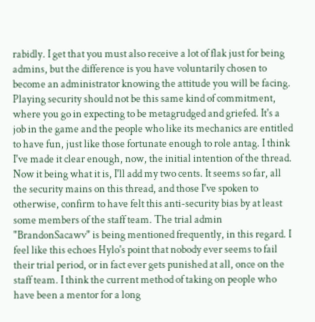rabidly. I get that you must also receive a lot of flak just for being admins, but the difference is you have voluntarily chosen to become an administrator knowing the attitude you will be facing. Playing security should not be this same kind of commitment, where you go in expecting to be metagrudged and griefed. It's a job in the game and the people who like its mechanics are entitled to have fun, just like those fortunate enough to role antag. I think I've made it clear enough, now, the initial intention of the thread. Now it being what it is, I'll add my two cents. It seems so far, all the security mains on this thread, and those I've spoken to otherwise, confirm to have felt this anti-security bias by at least some members of the staff team. The trial admin "BrandonSacawv" is being mentioned frequently, in this regard. I feel like this echoes Hylo's point that nobody ever seems to fail their trial period, or in fact ever gets punished at all, once on the staff team. I think the current method of taking on people who have been a mentor for a long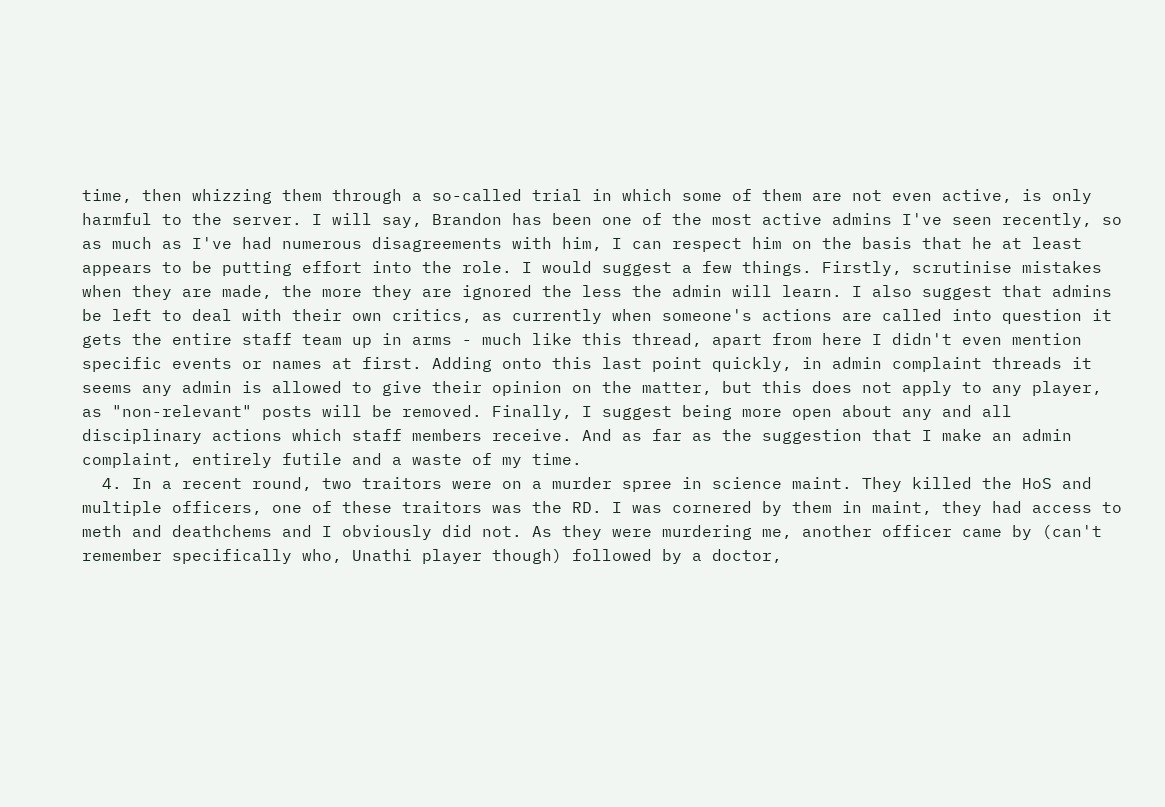time, then whizzing them through a so-called trial in which some of them are not even active, is only harmful to the server. I will say, Brandon has been one of the most active admins I've seen recently, so as much as I've had numerous disagreements with him, I can respect him on the basis that he at least appears to be putting effort into the role. I would suggest a few things. Firstly, scrutinise mistakes when they are made, the more they are ignored the less the admin will learn. I also suggest that admins be left to deal with their own critics, as currently when someone's actions are called into question it gets the entire staff team up in arms - much like this thread, apart from here I didn't even mention specific events or names at first. Adding onto this last point quickly, in admin complaint threads it seems any admin is allowed to give their opinion on the matter, but this does not apply to any player, as "non-relevant" posts will be removed. Finally, I suggest being more open about any and all disciplinary actions which staff members receive. And as far as the suggestion that I make an admin complaint, entirely futile and a waste of my time.
  4. In a recent round, two traitors were on a murder spree in science maint. They killed the HoS and multiple officers, one of these traitors was the RD. I was cornered by them in maint, they had access to meth and deathchems and I obviously did not. As they were murdering me, another officer came by (can't remember specifically who, Unathi player though) followed by a doctor,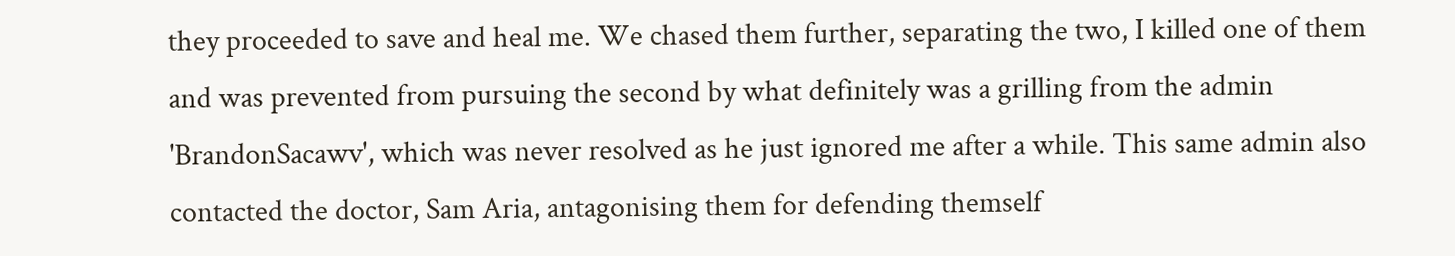they proceeded to save and heal me. We chased them further, separating the two, I killed one of them and was prevented from pursuing the second by what definitely was a grilling from the admin 'BrandonSacawv', which was never resolved as he just ignored me after a while. This same admin also contacted the doctor, Sam Aria, antagonising them for defending themself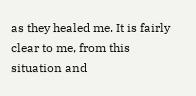as they healed me. It is fairly clear to me, from this situation and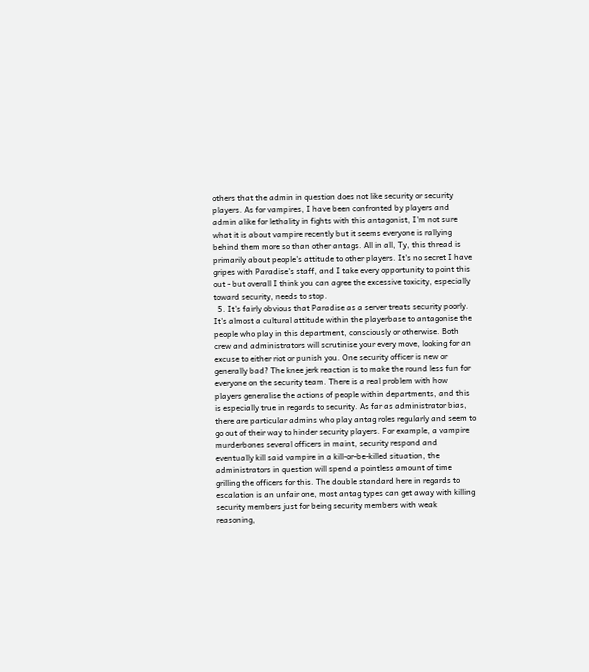others that the admin in question does not like security or security players. As for vampires, I have been confronted by players and admin alike for lethality in fights with this antagonist, I'm not sure what it is about vampire recently but it seems everyone is rallying behind them more so than other antags. All in all, Ty, this thread is primarily about people's attitude to other players. It's no secret I have gripes with Paradise's staff, and I take every opportunity to point this out - but overall I think you can agree the excessive toxicity, especially toward security, needs to stop.
  5. It's fairly obvious that Paradise as a server treats security poorly. It's almost a cultural attitude within the playerbase to antagonise the people who play in this department, consciously or otherwise. Both crew and administrators will scrutinise your every move, looking for an excuse to either riot or punish you. One security officer is new or generally bad? The knee jerk reaction is to make the round less fun for everyone on the security team. There is a real problem with how players generalise the actions of people within departments, and this is especially true in regards to security. As far as administrator bias, there are particular admins who play antag roles regularly and seem to go out of their way to hinder security players. For example, a vampire murderbones several officers in maint, security respond and eventually kill said vampire in a kill-or-be-killed situation, the administrators in question will spend a pointless amount of time grilling the officers for this. The double standard here in regards to escalation is an unfair one, most antag types can get away with killing security members just for being security members with weak reasoning,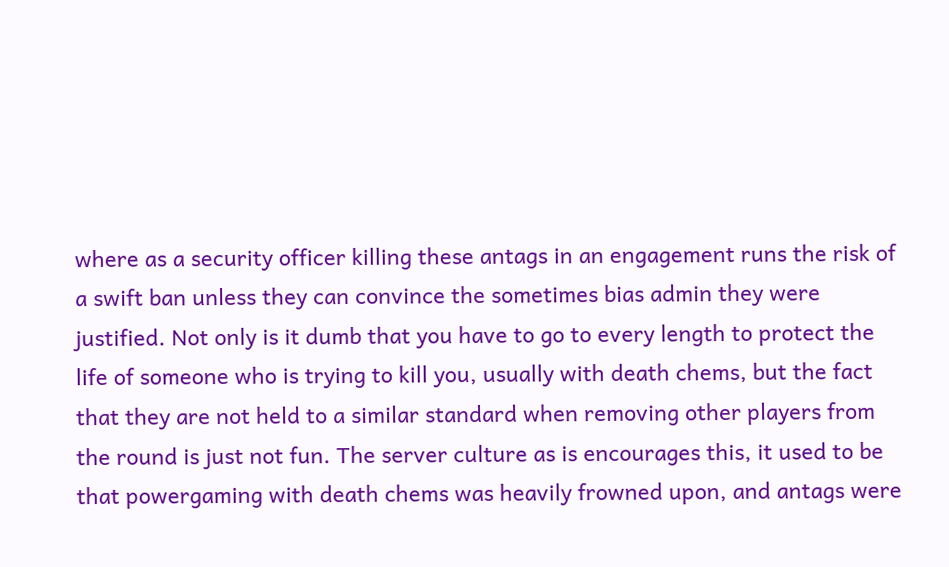where as a security officer killing these antags in an engagement runs the risk of a swift ban unless they can convince the sometimes bias admin they were justified. Not only is it dumb that you have to go to every length to protect the life of someone who is trying to kill you, usually with death chems, but the fact that they are not held to a similar standard when removing other players from the round is just not fun. The server culture as is encourages this, it used to be that powergaming with death chems was heavily frowned upon, and antags were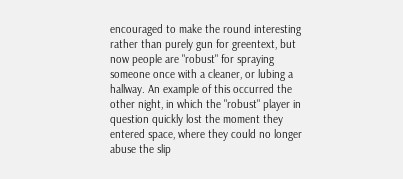encouraged to make the round interesting rather than purely gun for greentext, but now people are "robust" for spraying someone once with a cleaner, or lubing a hallway. An example of this occurred the other night, in which the "robust" player in question quickly lost the moment they entered space, where they could no longer abuse the slip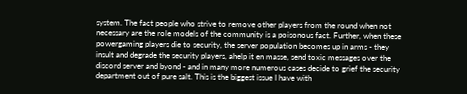system. The fact people who strive to remove other players from the round when not necessary are the role models of the community is a poisonous fact. Further, when these powergaming players die to security, the server population becomes up in arms - they insult and degrade the security players, ahelp it en masse, send toxic messages over the discord server and byond - and in many more numerous cases decide to grief the security department out of pure salt. This is the biggest issue I have with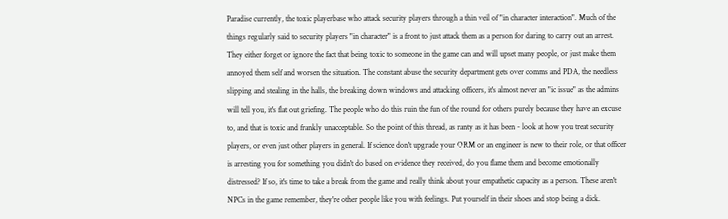Paradise currently, the toxic playerbase who attack security players through a thin veil of "in character interaction". Much of the things regularly said to security players "in character" is a front to just attack them as a person for daring to carry out an arrest. They either forget or ignore the fact that being toxic to someone in the game can and will upset many people, or just make them annoyed them self and worsen the situation. The constant abuse the security department gets over comms and PDA, the needless slipping and stealing in the halls, the breaking down windows and attacking officers, it's almost never an "ic issue" as the admins will tell you, it's flat out griefing. The people who do this ruin the fun of the round for others purely because they have an excuse to, and that is toxic and frankly unacceptable. So the point of this thread, as ranty as it has been - look at how you treat security players, or even just other players in general. If science don't upgrade your ORM or an engineer is new to their role, or that officer is arresting you for something you didn't do based on evidence they received, do you flame them and become emotionally distressed? If so, it's time to take a break from the game and really think about your empathetic capacity as a person. These aren't NPCs in the game remember, they're other people like you with feelings. Put yourself in their shoes and stop being a dick.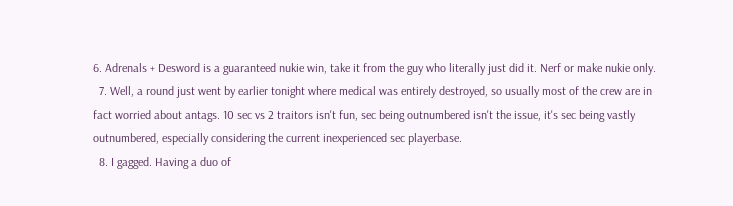6. Adrenals + Desword is a guaranteed nukie win, take it from the guy who literally just did it. Nerf or make nukie only.
  7. Well, a round just went by earlier tonight where medical was entirely destroyed, so usually most of the crew are in fact worried about antags. 10 sec vs 2 traitors isn't fun, sec being outnumbered isn't the issue, it's sec being vastly outnumbered, especially considering the current inexperienced sec playerbase.
  8. I gagged. Having a duo of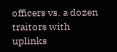officers vs. a dozen traitors with uplinks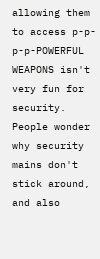allowing them to access p-p-p-p-POWERFUL WEAPONS isn't very fun for security. People wonder why security mains don't stick around, and also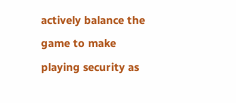actively balance the game to make playing security as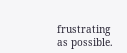frustrating as possible.